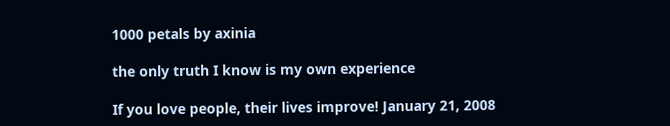1000 petals by axinia

the only truth I know is my own experience

If you love people, their lives improve! January 21, 2008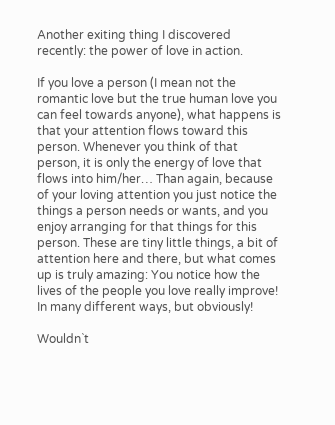Another exiting thing I discovered recently: the power of love in action.

If you love a person (I mean not the romantic love but the true human love you can feel towards anyone), what happens is that your attention flows toward this person. Whenever you think of that person, it is only the energy of love that flows into him/her… Than again, because of your loving attention you just notice the things a person needs or wants, and you enjoy arranging for that things for this person. These are tiny little things, a bit of attention here and there, but what comes up is truly amazing: You notice how the lives of the people you love really improve! In many different ways, but obviously!

Wouldn`t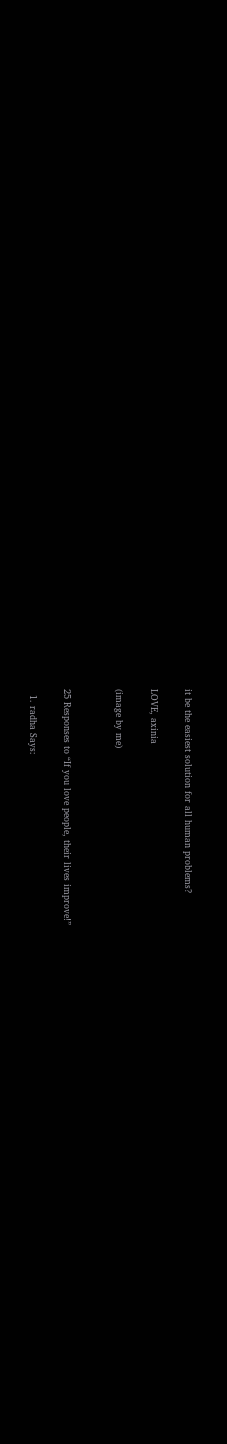it be the easiest solution for all human problems?

LOVE, axinia

(image by me)


25 Responses to “If you love people, their lives improve!”

  1. radha Says: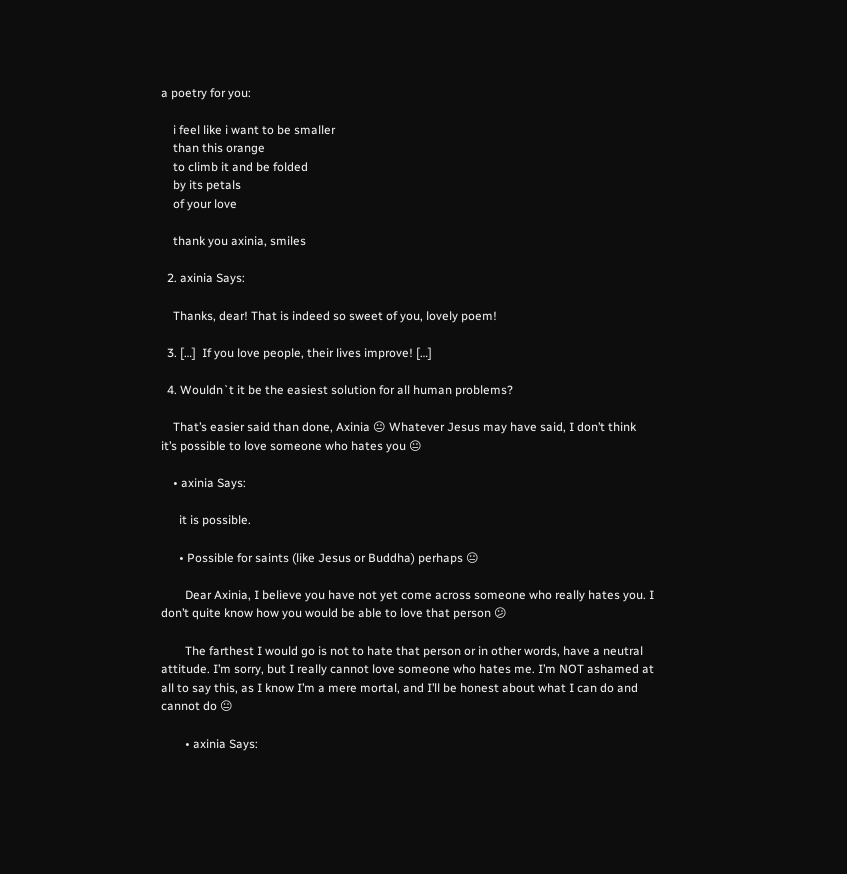a poetry for you:

    i feel like i want to be smaller
    than this orange
    to climb it and be folded
    by its petals
    of your love

    thank you axinia, smiles

  2. axinia Says:

    Thanks, dear! That is indeed so sweet of you, lovely poem!

  3. […]  If you love people, their lives improve! […]

  4. Wouldn`t it be the easiest solution for all human problems?

    That’s easier said than done, Axinia 😐 Whatever Jesus may have said, I don’t think it’s possible to love someone who hates you 😐

    • axinia Says:

      it is possible.

      • Possible for saints (like Jesus or Buddha) perhaps 😐

        Dear Axinia, I believe you have not yet come across someone who really hates you. I don’t quite know how you would be able to love that person 😕

        The farthest I would go is not to hate that person or in other words, have a neutral attitude. I’m sorry, but I really cannot love someone who hates me. I’m NOT ashamed at all to say this, as I know I’m a mere mortal, and I’ll be honest about what I can do and cannot do 😐

        • axinia Says: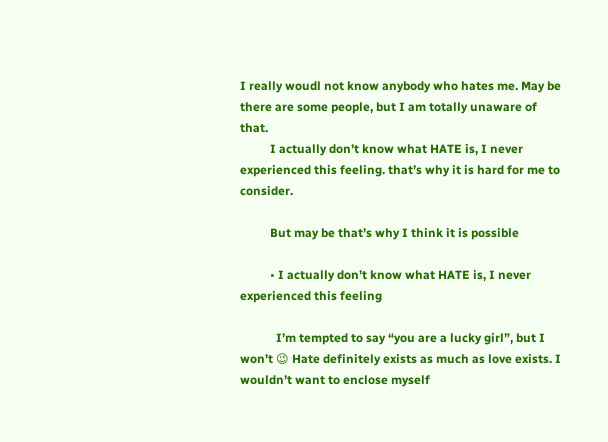I really woudl not know anybody who hates me. May be there are some people, but I am totally unaware of that.
          I actually don’t know what HATE is, I never experienced this feeling. that’s why it is hard for me to consider.

          But may be that’s why I think it is possible

          • I actually don’t know what HATE is, I never experienced this feeling

            I’m tempted to say “you are a lucky girl”, but I won’t 😉 Hate definitely exists as much as love exists. I wouldn’t want to enclose myself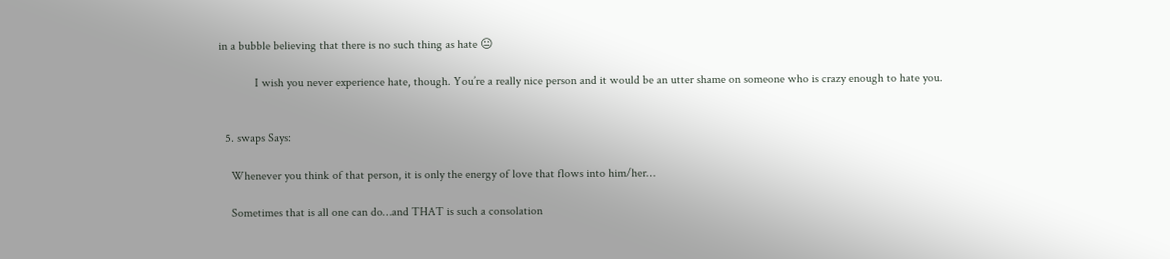in a bubble believing that there is no such thing as hate 😐

            I wish you never experience hate, though. You’re a really nice person and it would be an utter shame on someone who is crazy enough to hate you.


  5. swaps Says:

    Whenever you think of that person, it is only the energy of love that flows into him/her…

    Sometimes that is all one can do…and THAT is such a consolation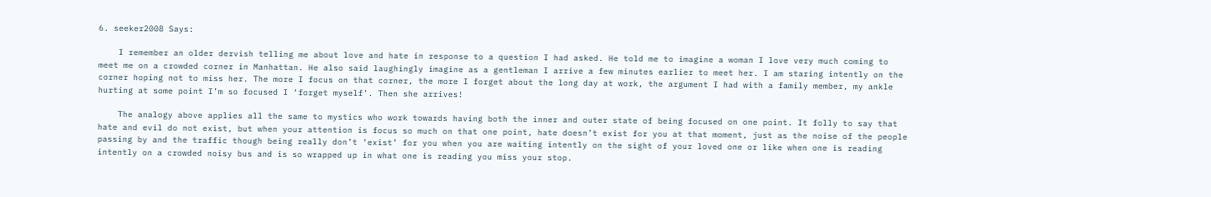6. seeker2008 Says:

    I remember an older dervish telling me about love and hate in response to a question I had asked. He told me to imagine a woman I love very much coming to meet me on a crowded corner in Manhattan. He also said laughingly imagine as a gentleman I arrive a few minutes earlier to meet her. I am staring intently on the corner hoping not to miss her. The more I focus on that corner, the more I forget about the long day at work, the argument I had with a family member, my ankle hurting at some point I’m so focused I ‘forget myself’. Then she arrives!

    The analogy above applies all the same to mystics who work towards having both the inner and outer state of being focused on one point. It folly to say that hate and evil do not exist, but when your attention is focus so much on that one point, hate doesn’t exist for you at that moment, just as the noise of the people passing by and the traffic though being really don’t ‘exist’ for you when you are waiting intently on the sight of your loved one or like when one is reading intently on a crowded noisy bus and is so wrapped up in what one is reading you miss your stop.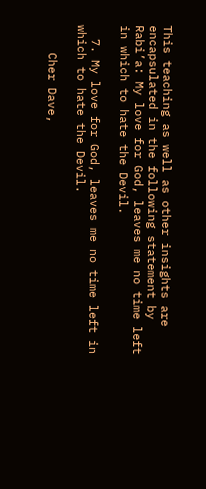This teaching as well as other insights are encapsulated in the following statement by Rabi’a: My love for God, leaves me no time left in which to hate the Devil.

  7. My love for God, leaves me no time left in which to hate the Devil.

    Cher Dave,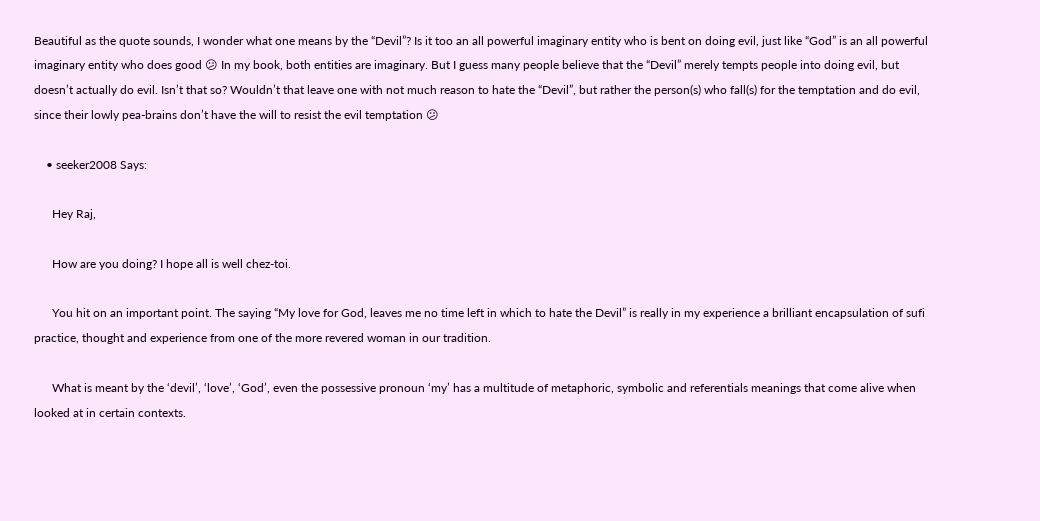Beautiful as the quote sounds, I wonder what one means by the “Devil”? Is it too an all powerful imaginary entity who is bent on doing evil, just like “God” is an all powerful imaginary entity who does good 😕 In my book, both entities are imaginary. But I guess many people believe that the “Devil” merely tempts people into doing evil, but doesn’t actually do evil. Isn’t that so? Wouldn’t that leave one with not much reason to hate the “Devil”, but rather the person(s) who fall(s) for the temptation and do evil, since their lowly pea-brains don’t have the will to resist the evil temptation 😕

    • seeker2008 Says:

      Hey Raj,

      How are you doing? I hope all is well chez-toi.

      You hit on an important point. The saying “My love for God, leaves me no time left in which to hate the Devil” is really in my experience a brilliant encapsulation of sufi practice, thought and experience from one of the more revered woman in our tradition.

      What is meant by the ‘devil’, ‘love’, ‘God’, even the possessive pronoun ‘my’ has a multitude of metaphoric, symbolic and referentials meanings that come alive when looked at in certain contexts.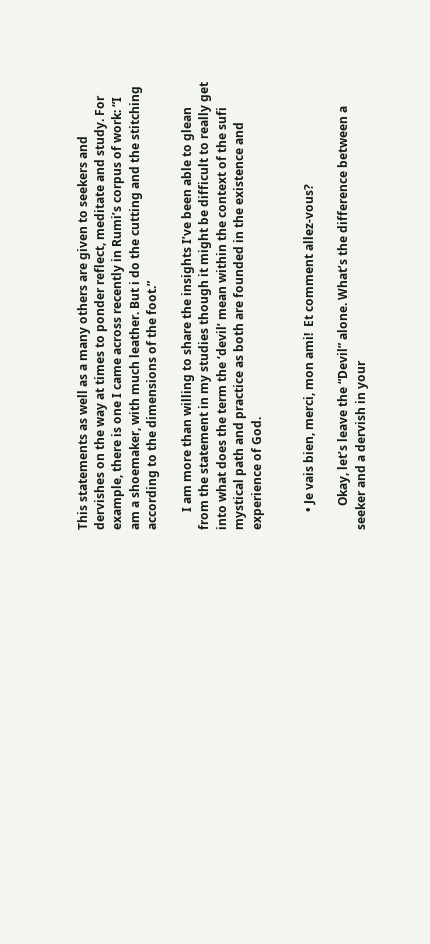This statements as well as a many others are given to seekers and dervishes on the way at times to ponder reflect, meditate and study. For example, there is one I came across recently in Rumi’s corpus of work: “I am a shoemaker, with much leather. But i do the cutting and the stitching according to the dimensions of the foot.”

      I am more than willing to share the insights I’ve been able to glean from the statement in my studies though it might be difficult to really get into what does the term the ‘devil’ mean within the context of the sufi mystical path and practice as both are founded in the existence and experience of God.


      • Je vais bien, merci, mon ami!  Et comment allez-vous?

        Okay, let’s leave the “Devil” alone. What’s the difference between a seeker and a dervish in your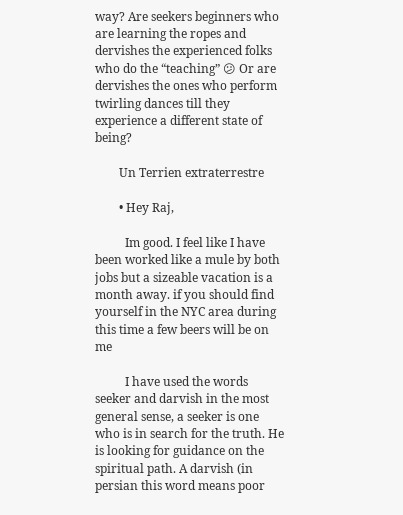way? Are seekers beginners who are learning the ropes and dervishes the experienced folks who do the “teaching” 😕 Or are dervishes the ones who perform twirling dances till they experience a different state of being?

        Un Terrien extraterrestre

        • Hey Raj,

          Im good. I feel like I have been worked like a mule by both jobs but a sizeable vacation is a month away. if you should find yourself in the NYC area during this time a few beers will be on me

          I have used the words seeker and darvish in the most general sense, a seeker is one who is in search for the truth. He is looking for guidance on the spiritual path. A darvish (in persian this word means poor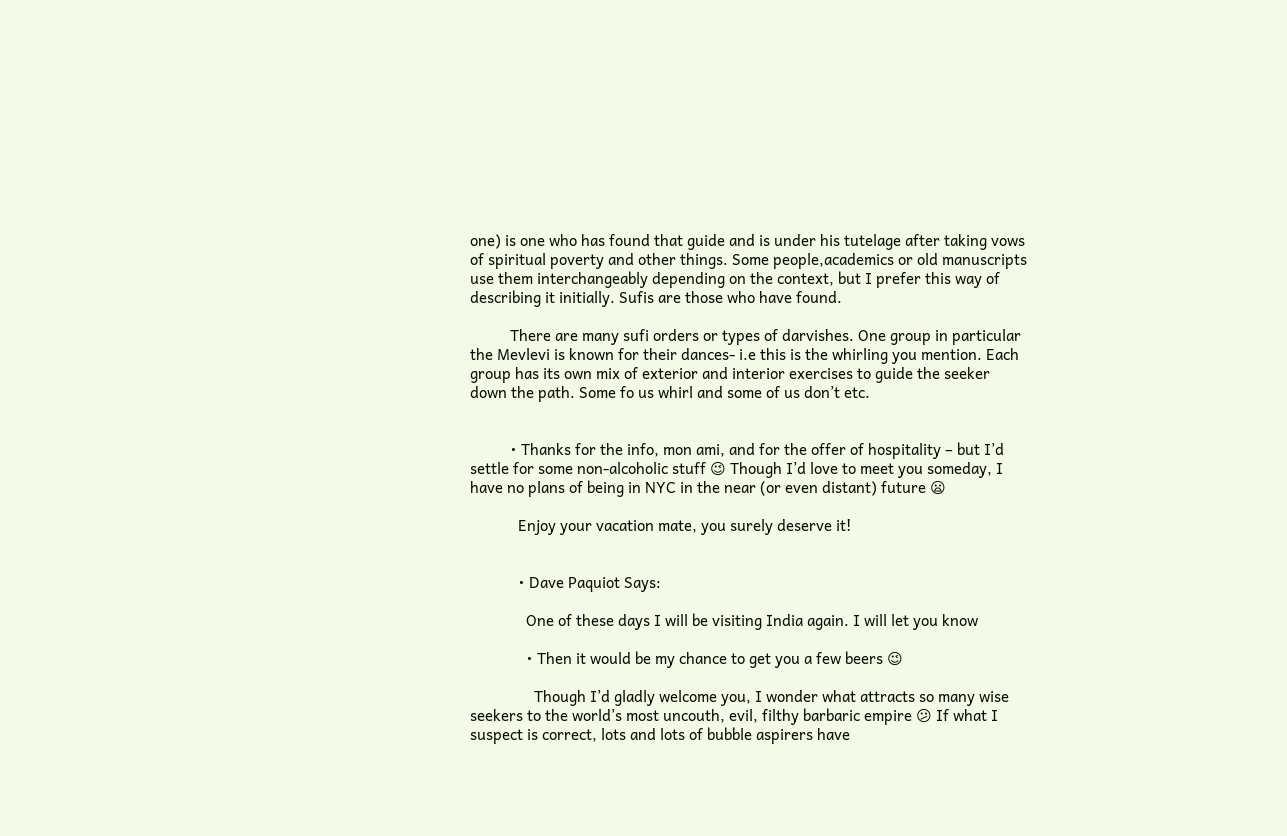one) is one who has found that guide and is under his tutelage after taking vows of spiritual poverty and other things. Some people,academics or old manuscripts use them interchangeably depending on the context, but I prefer this way of describing it initially. Sufis are those who have found.

          There are many sufi orders or types of darvishes. One group in particular the Mevlevi is known for their dances- i.e this is the whirling you mention. Each group has its own mix of exterior and interior exercises to guide the seeker down the path. Some fo us whirl and some of us don’t etc.


          • Thanks for the info, mon ami, and for the offer of hospitality – but I’d settle for some non-alcoholic stuff 😉 Though I’d love to meet you someday, I have no plans of being in NYC in the near (or even distant) future 😦

            Enjoy your vacation mate, you surely deserve it!


            • Dave Paquiot Says:

              One of these days I will be visiting India again. I will let you know

              • Then it would be my chance to get you a few beers 😉

                Though I’d gladly welcome you, I wonder what attracts so many wise seekers to the world’s most uncouth, evil, filthy barbaric empire 😕 If what I suspect is correct, lots and lots of bubble aspirers have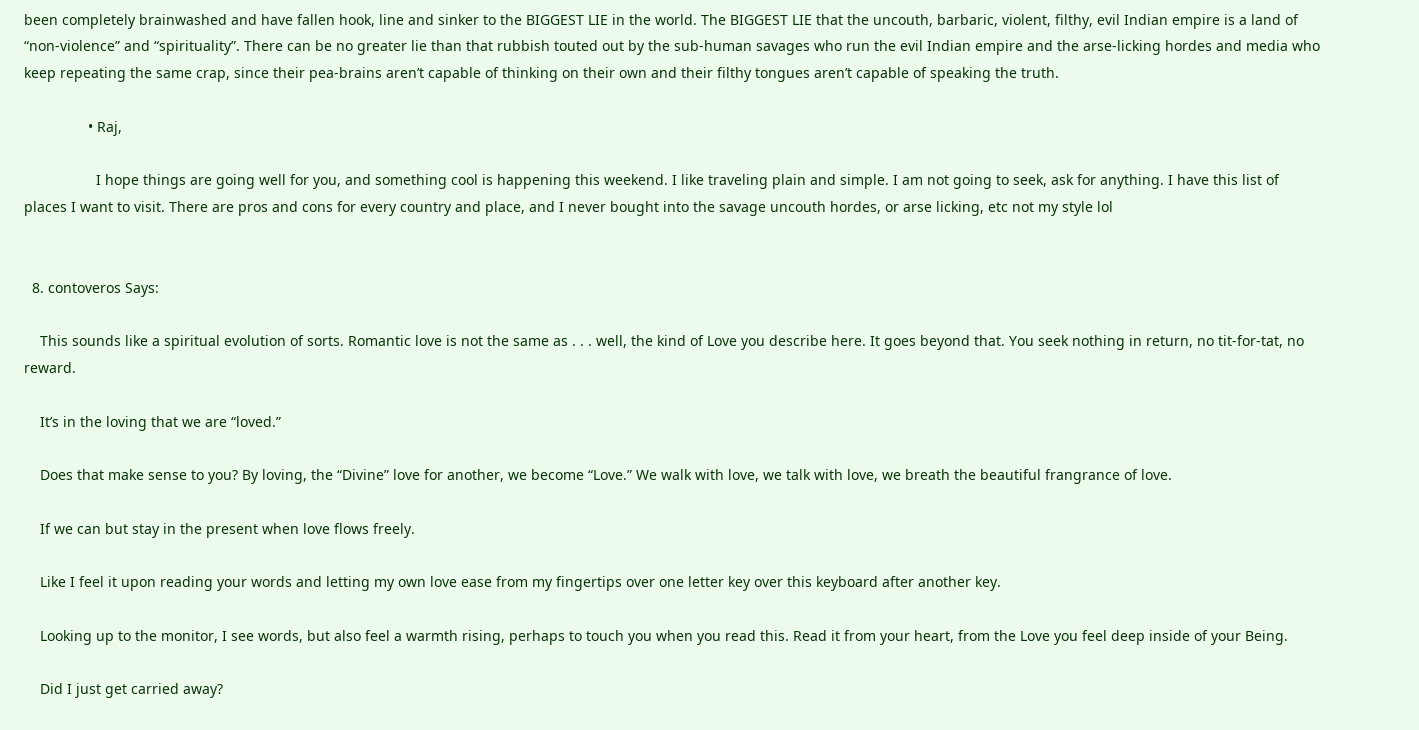been completely brainwashed and have fallen hook, line and sinker to the BIGGEST LIE in the world. The BIGGEST LIE that the uncouth, barbaric, violent, filthy, evil Indian empire is a land of “non-violence” and “spirituality”. There can be no greater lie than that rubbish touted out by the sub-human savages who run the evil Indian empire and the arse-licking hordes and media who keep repeating the same crap, since their pea-brains aren’t capable of thinking on their own and their filthy tongues aren’t capable of speaking the truth.

                • Raj,

                  I hope things are going well for you, and something cool is happening this weekend. I like traveling plain and simple. I am not going to seek, ask for anything. I have this list of places I want to visit. There are pros and cons for every country and place, and I never bought into the savage uncouth hordes, or arse licking, etc not my style lol


  8. contoveros Says:

    This sounds like a spiritual evolution of sorts. Romantic love is not the same as . . . well, the kind of Love you describe here. It goes beyond that. You seek nothing in return, no tit-for-tat, no reward.

    It’s in the loving that we are “loved.”

    Does that make sense to you? By loving, the “Divine” love for another, we become “Love.” We walk with love, we talk with love, we breath the beautiful frangrance of love.

    If we can but stay in the present when love flows freely.

    Like I feel it upon reading your words and letting my own love ease from my fingertips over one letter key over this keyboard after another key.

    Looking up to the monitor, I see words, but also feel a warmth rising, perhaps to touch you when you read this. Read it from your heart, from the Love you feel deep inside of your Being.

    Did I just get carried away?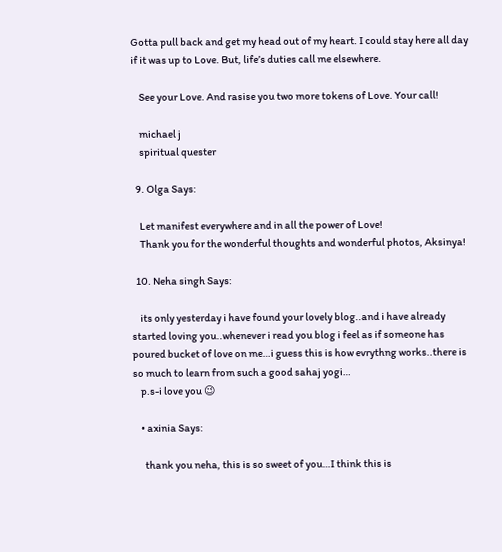Gotta pull back and get my head out of my heart. I could stay here all day if it was up to Love. But, life’s duties call me elsewhere.

    See your Love. And rasise you two more tokens of Love. Your call!

    michael j
    spiritual quester

  9. Olga Says:

    Let manifest everywhere and in all the power of Love!
    Thank you for the wonderful thoughts and wonderful photos, Aksinya!

  10. Neha singh Says:

    its only yesterday i have found your lovely blog..and i have already started loving you..whenever i read you blog i feel as if someone has poured bucket of love on me…i guess this is how evrythng works..there is so much to learn from such a good sahaj yogi…
    p.s-i love you 😉

    • axinia Says:

      thank you neha, this is so sweet of you…I think this is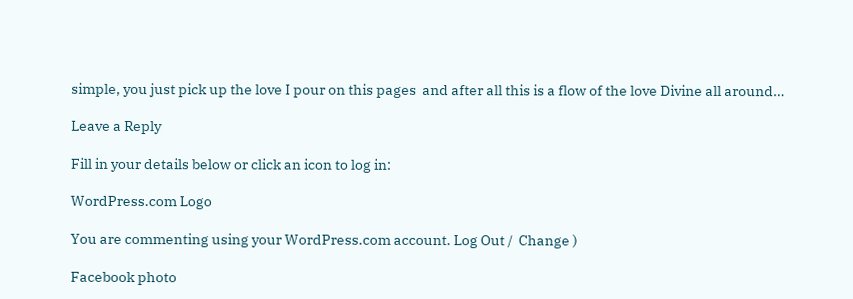simple, you just pick up the love I pour on this pages  and after all this is a flow of the love Divine all around…

Leave a Reply

Fill in your details below or click an icon to log in:

WordPress.com Logo

You are commenting using your WordPress.com account. Log Out /  Change )

Facebook photo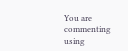You are commenting using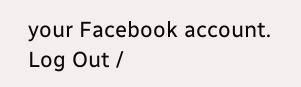your Facebook account. Log Out /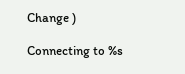Change )

Connecting to %s